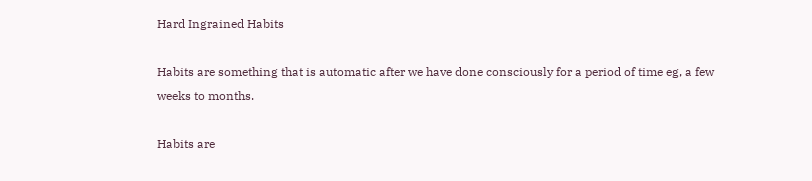Hard Ingrained Habits

Habits are something that is automatic after we have done consciously for a period of time eg, a few weeks to months.

Habits are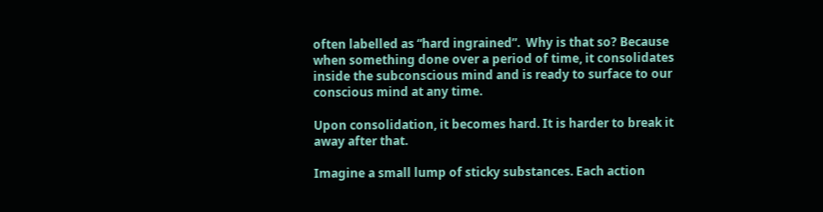often labelled as “hard ingrained”.  Why is that so? Because when something done over a period of time, it consolidates inside the subconscious mind and is ready to surface to our conscious mind at any time.

Upon consolidation, it becomes hard. It is harder to break it away after that.

Imagine a small lump of sticky substances. Each action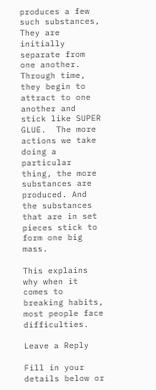produces a few such substances, They are initially separate from one another. Through time, they begin to attract to one another and stick like SUPER GLUE.  The more actions we take doing a particular thing, the more substances are produced. And the substances that are in set pieces stick to form one big mass.

This explains why when it comes to breaking habits, most people face difficulties.

Leave a Reply

Fill in your details below or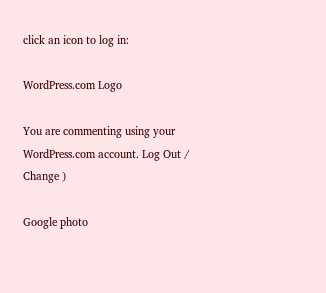click an icon to log in:

WordPress.com Logo

You are commenting using your WordPress.com account. Log Out /  Change )

Google photo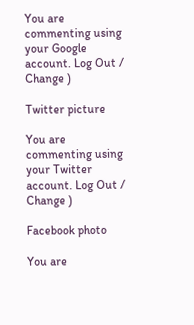You are commenting using your Google account. Log Out /  Change )

Twitter picture

You are commenting using your Twitter account. Log Out /  Change )

Facebook photo

You are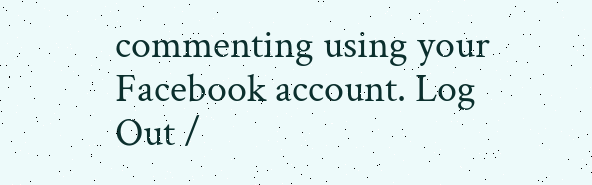commenting using your Facebook account. Log Out /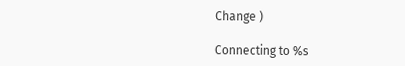Change )

Connecting to %s